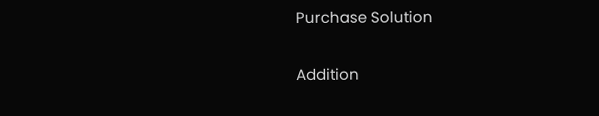Purchase Solution

Addition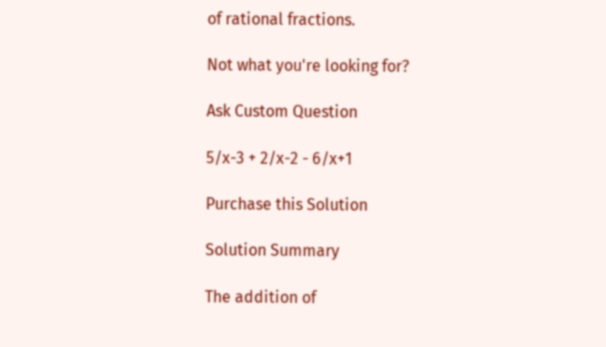of rational fractions.

Not what you're looking for?

Ask Custom Question

5/x-3 + 2/x-2 - 6/x+1

Purchase this Solution

Solution Summary

The addition of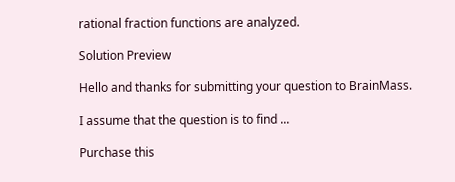rational fraction functions are analyzed.

Solution Preview

Hello and thanks for submitting your question to BrainMass.

I assume that the question is to find ...

Purchase this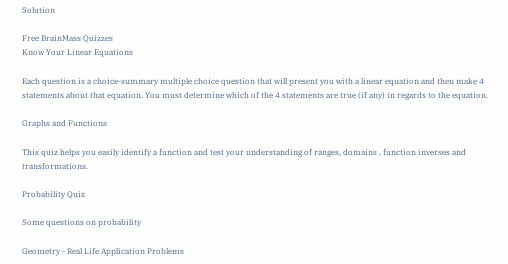Solution

Free BrainMass Quizzes
Know Your Linear Equations

Each question is a choice-summary multiple choice question that will present you with a linear equation and then make 4 statements about that equation. You must determine which of the 4 statements are true (if any) in regards to the equation.

Graphs and Functions

This quiz helps you easily identify a function and test your understanding of ranges, domains , function inverses and transformations.

Probability Quiz

Some questions on probability

Geometry - Real Life Application Problems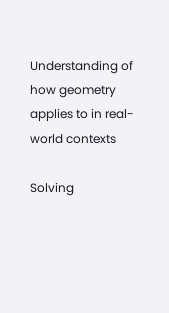Understanding of how geometry applies to in real-world contexts

Solving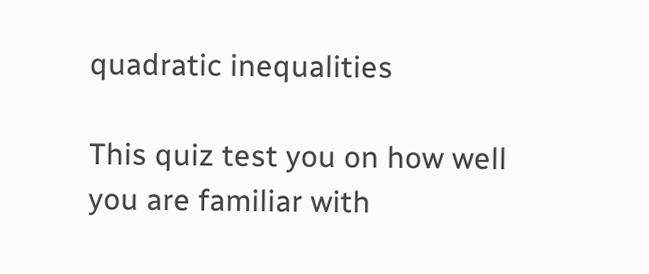quadratic inequalities

This quiz test you on how well you are familiar with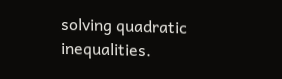solving quadratic inequalities.